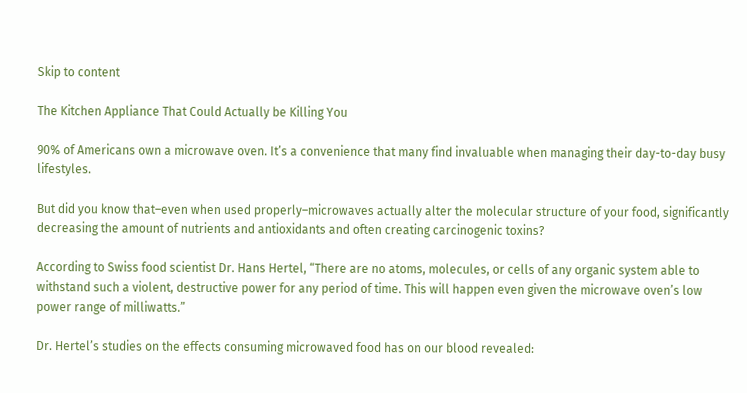Skip to content

The Kitchen Appliance That Could Actually be Killing You

90% of Americans own a microwave oven. It’s a convenience that many find invaluable when managing their day-to-day busy lifestyles.

But did you know that–even when used properly–microwaves actually alter the molecular structure of your food, significantly decreasing the amount of nutrients and antioxidants and often creating carcinogenic toxins?

According to Swiss food scientist Dr. Hans Hertel, “There are no atoms, molecules, or cells of any organic system able to withstand such a violent, destructive power for any period of time. This will happen even given the microwave oven’s low power range of milliwatts.”

Dr. Hertel’s studies on the effects consuming microwaved food has on our blood revealed: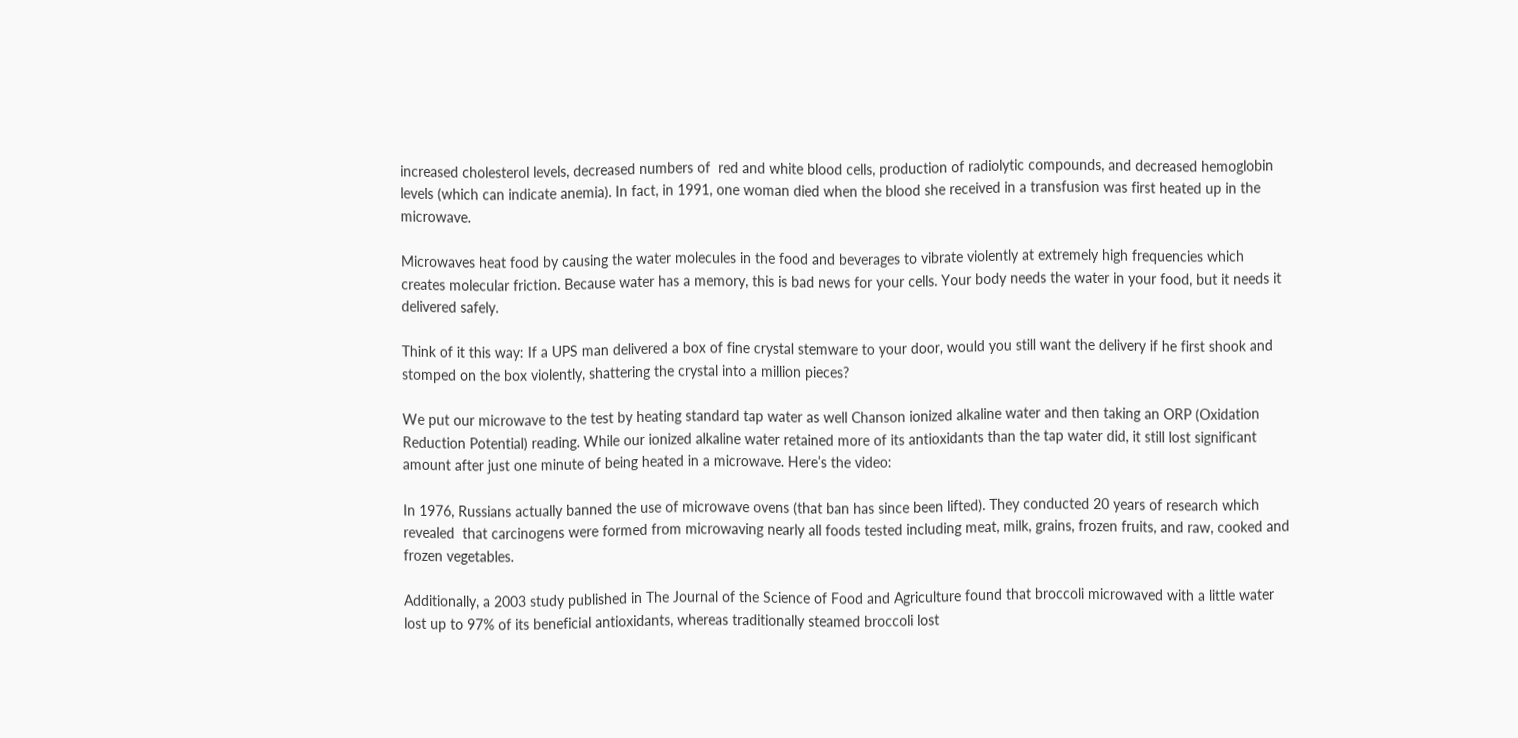increased cholesterol levels, decreased numbers of  red and white blood cells, production of radiolytic compounds, and decreased hemoglobin levels (which can indicate anemia). In fact, in 1991, one woman died when the blood she received in a transfusion was first heated up in the microwave.

Microwaves heat food by causing the water molecules in the food and beverages to vibrate violently at extremely high frequencies which creates molecular friction. Because water has a memory, this is bad news for your cells. Your body needs the water in your food, but it needs it delivered safely.

Think of it this way: If a UPS man delivered a box of fine crystal stemware to your door, would you still want the delivery if he first shook and stomped on the box violently, shattering the crystal into a million pieces?

We put our microwave to the test by heating standard tap water as well Chanson ionized alkaline water and then taking an ORP (Oxidation Reduction Potential) reading. While our ionized alkaline water retained more of its antioxidants than the tap water did, it still lost significant amount after just one minute of being heated in a microwave. Here’s the video:

In 1976, Russians actually banned the use of microwave ovens (that ban has since been lifted). They conducted 20 years of research which revealed  that carcinogens were formed from microwaving nearly all foods tested including meat, milk, grains, frozen fruits, and raw, cooked and frozen vegetables.

Additionally, a 2003 study published in The Journal of the Science of Food and Agriculture found that broccoli microwaved with a little water lost up to 97% of its beneficial antioxidants, whereas traditionally steamed broccoli lost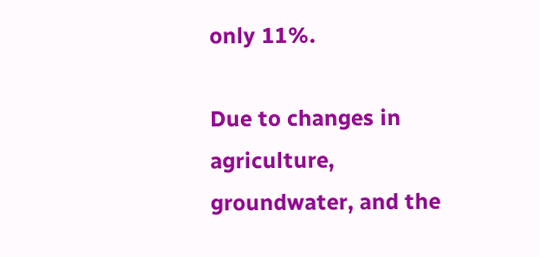only 11%.

Due to changes in agriculture, groundwater, and the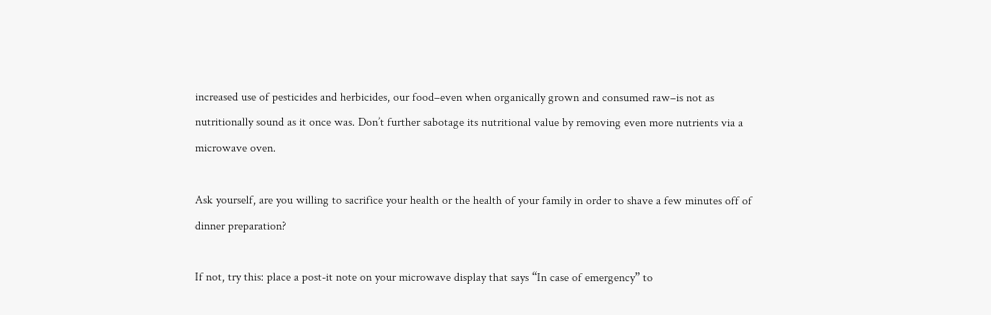increased use of pesticides and herbicides, our food–even when organically grown and consumed raw–is not as nutritionally sound as it once was. Don’t further sabotage its nutritional value by removing even more nutrients via a microwave oven.

Ask yourself, are you willing to sacrifice your health or the health of your family in order to shave a few minutes off of dinner preparation?

If not, try this: place a post-it note on your microwave display that says “In case of emergency” to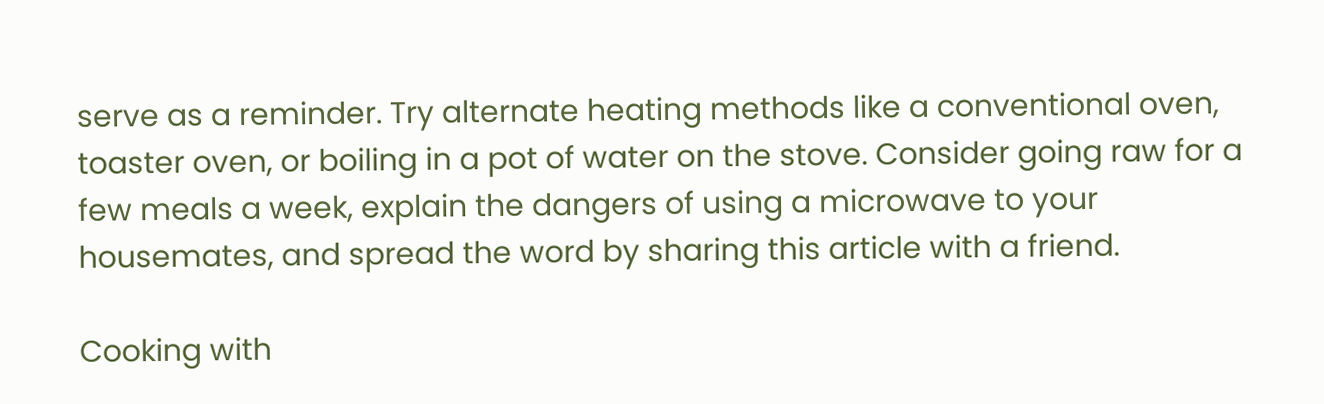serve as a reminder. Try alternate heating methods like a conventional oven, toaster oven, or boiling in a pot of water on the stove. Consider going raw for a few meals a week, explain the dangers of using a microwave to your housemates, and spread the word by sharing this article with a friend.

Cooking with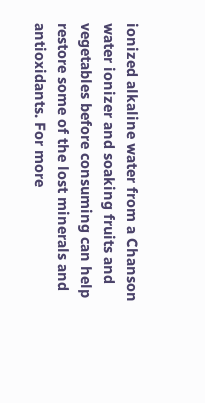ionized alkaline water from a Chanson water ionizer and soaking fruits and vegetables before consuming can help restore some of the lost minerals and antioxidants. For more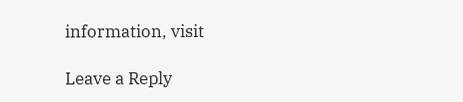information, visit

Leave a Reply